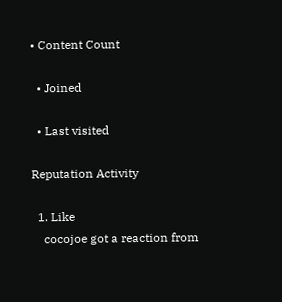• Content Count

  • Joined

  • Last visited

Reputation Activity

  1. Like
    cocojoe got a reaction from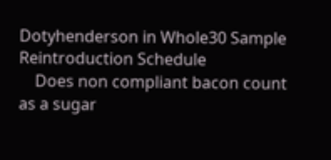Dotyhenderson in Whole30 Sample Reintroduction Schedule
    Does non compliant bacon count as a sugar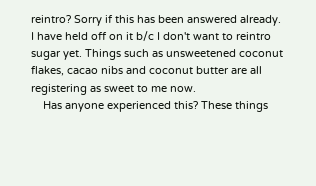reintro? Sorry if this has been answered already. I have held off on it b/c I don't want to reintro sugar yet. Things such as unsweetened coconut flakes, cacao nibs and coconut butter are all registering as sweet to me now.
    Has anyone experienced this? These things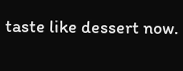taste like dessert now.